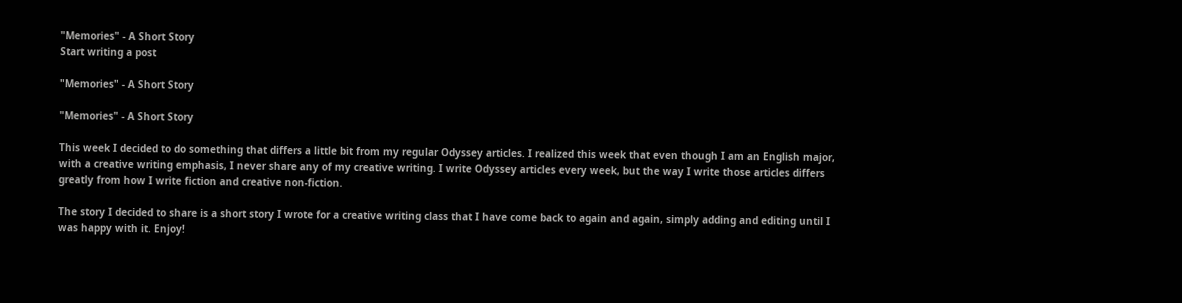"Memories" - A Short Story
Start writing a post

"Memories" - A Short Story

"Memories" - A Short Story

This week I decided to do something that differs a little bit from my regular Odyssey articles. I realized this week that even though I am an English major, with a creative writing emphasis, I never share any of my creative writing. I write Odyssey articles every week, but the way I write those articles differs greatly from how I write fiction and creative non-fiction.

The story I decided to share is a short story I wrote for a creative writing class that I have come back to again and again, simply adding and editing until I was happy with it. Enjoy!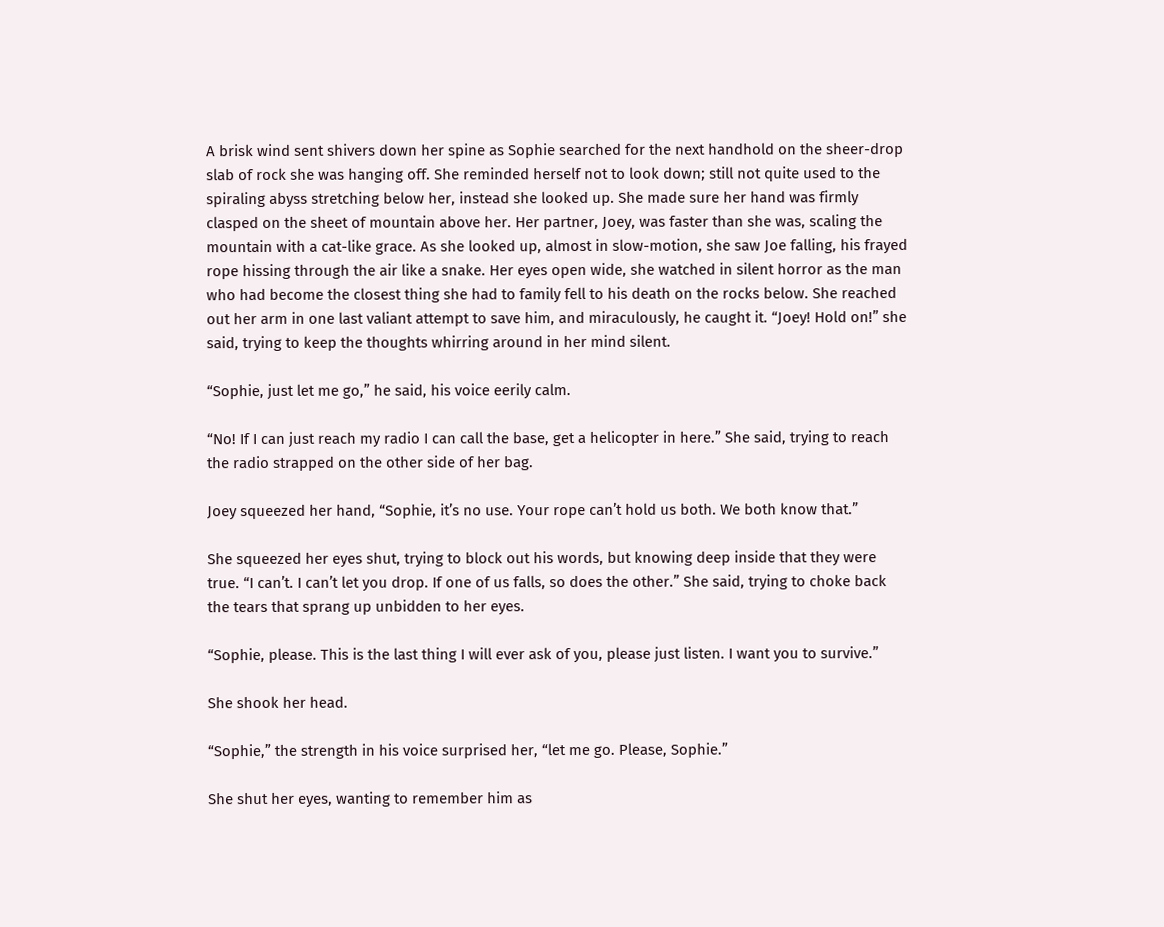A brisk wind sent shivers down her spine as Sophie searched for the next handhold on the sheer-drop slab of rock she was hanging off. She reminded herself not to look down; still not quite used to the spiraling abyss stretching below her, instead she looked up. She made sure her hand was firmly clasped on the sheet of mountain above her. Her partner, Joey, was faster than she was, scaling the mountain with a cat-like grace. As she looked up, almost in slow-motion, she saw Joe falling, his frayed rope hissing through the air like a snake. Her eyes open wide, she watched in silent horror as the man who had become the closest thing she had to family fell to his death on the rocks below. She reached out her arm in one last valiant attempt to save him, and miraculously, he caught it. “Joey! Hold on!” she said, trying to keep the thoughts whirring around in her mind silent.

“Sophie, just let me go,” he said, his voice eerily calm.

“No! If I can just reach my radio I can call the base, get a helicopter in here.” She said, trying to reach the radio strapped on the other side of her bag.

Joey squeezed her hand, “Sophie, it’s no use. Your rope can’t hold us both. We both know that.”

She squeezed her eyes shut, trying to block out his words, but knowing deep inside that they were true. “I can’t. I can’t let you drop. If one of us falls, so does the other.” She said, trying to choke back the tears that sprang up unbidden to her eyes.

“Sophie, please. This is the last thing I will ever ask of you, please just listen. I want you to survive.”

She shook her head.

“Sophie,” the strength in his voice surprised her, “let me go. Please, Sophie.”

She shut her eyes, wanting to remember him as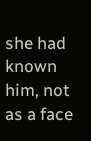she had known him, not as a face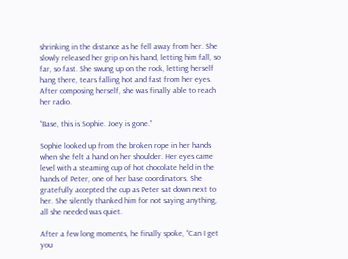shrinking in the distance as he fell away from her. She slowly released her grip on his hand, letting him fall, so far, so fast. She swung up on the rock, letting herself hang there, tears falling hot and fast from her eyes. After composing herself, she was finally able to reach her radio.

“Base, this is Sophie. Joey is gone.”

Sophie looked up from the broken rope in her hands when she felt a hand on her shoulder. Her eyes came level with a steaming cup of hot chocolate held in the hands of Peter, one of her base coordinators. She gratefully accepted the cup as Peter sat down next to her. She silently thanked him for not saying anything, all she needed was quiet.

After a few long moments, he finally spoke, “Can I get you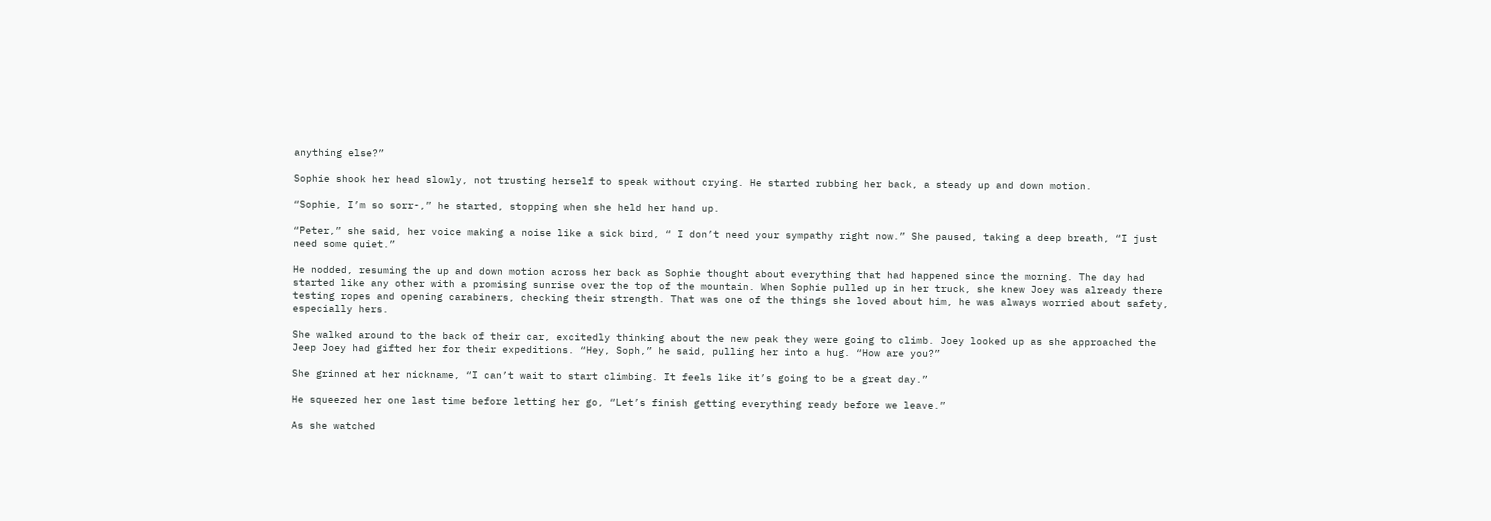anything else?”

Sophie shook her head slowly, not trusting herself to speak without crying. He started rubbing her back, a steady up and down motion.

“Sophie, I’m so sorr-,” he started, stopping when she held her hand up.

“Peter,” she said, her voice making a noise like a sick bird, “ I don’t need your sympathy right now.” She paused, taking a deep breath, “I just need some quiet.”

He nodded, resuming the up and down motion across her back as Sophie thought about everything that had happened since the morning. The day had started like any other with a promising sunrise over the top of the mountain. When Sophie pulled up in her truck, she knew Joey was already there testing ropes and opening carabiners, checking their strength. That was one of the things she loved about him, he was always worried about safety, especially hers.

She walked around to the back of their car, excitedly thinking about the new peak they were going to climb. Joey looked up as she approached the Jeep Joey had gifted her for their expeditions. “Hey, Soph,” he said, pulling her into a hug. “How are you?”

She grinned at her nickname, “I can’t wait to start climbing. It feels like it’s going to be a great day.”

He squeezed her one last time before letting her go, “Let’s finish getting everything ready before we leave.”

As she watched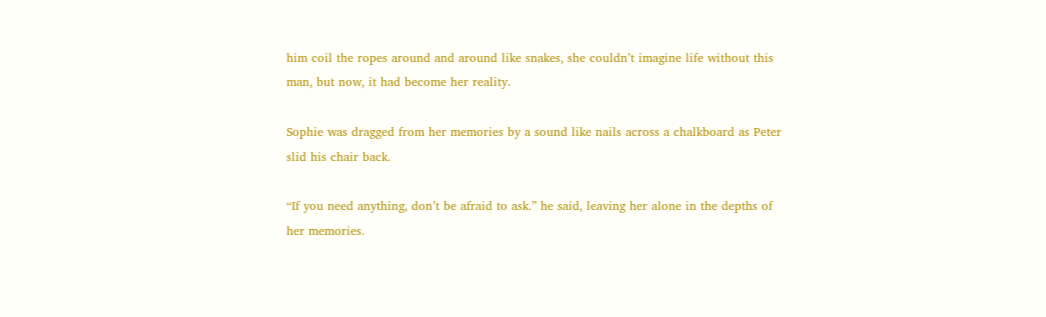him coil the ropes around and around like snakes, she couldn’t imagine life without this man, but now, it had become her reality.

Sophie was dragged from her memories by a sound like nails across a chalkboard as Peter slid his chair back.

“If you need anything, don’t be afraid to ask.” he said, leaving her alone in the depths of her memories.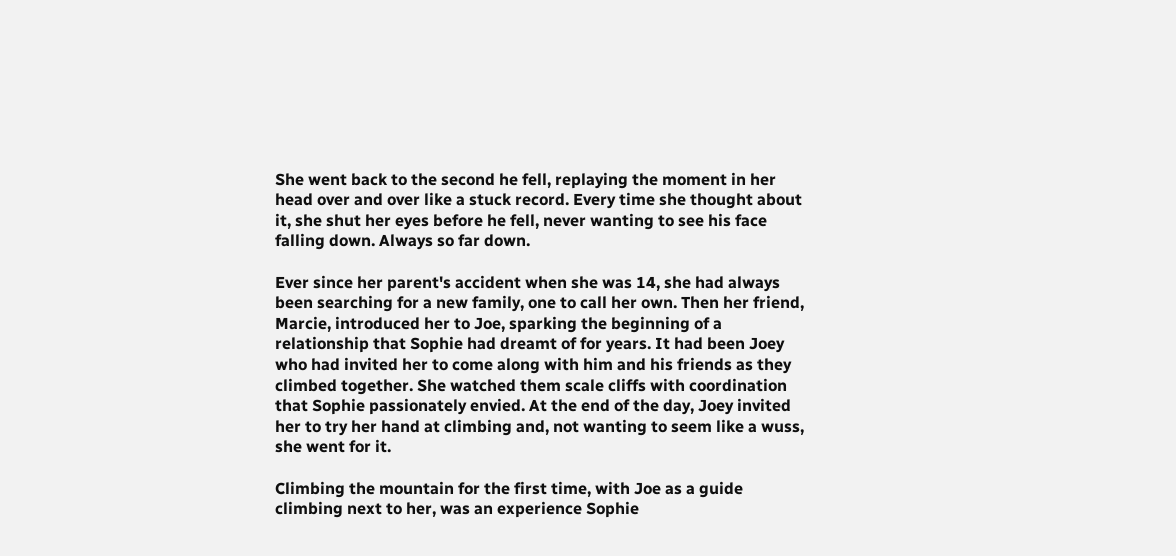She went back to the second he fell, replaying the moment in her head over and over like a stuck record. Every time she thought about it, she shut her eyes before he fell, never wanting to see his face falling down. Always so far down.

Ever since her parent's accident when she was 14, she had always been searching for a new family, one to call her own. Then her friend, Marcie, introduced her to Joe, sparking the beginning of a relationship that Sophie had dreamt of for years. It had been Joey who had invited her to come along with him and his friends as they climbed together. She watched them scale cliffs with coordination that Sophie passionately envied. At the end of the day, Joey invited her to try her hand at climbing and, not wanting to seem like a wuss, she went for it.

Climbing the mountain for the first time, with Joe as a guide climbing next to her, was an experience Sophie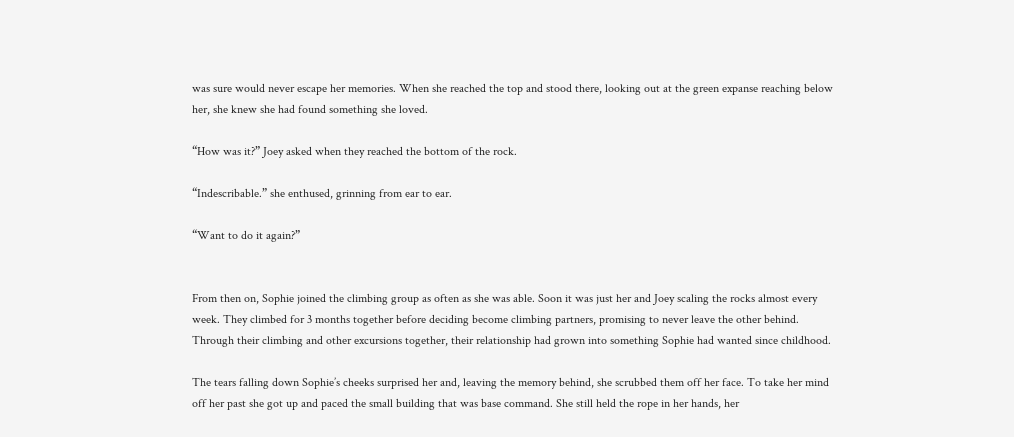was sure would never escape her memories. When she reached the top and stood there, looking out at the green expanse reaching below her, she knew she had found something she loved.

“How was it?” Joey asked when they reached the bottom of the rock.

“Indescribable.” she enthused, grinning from ear to ear.

“Want to do it again?”


From then on, Sophie joined the climbing group as often as she was able. Soon it was just her and Joey scaling the rocks almost every week. They climbed for 3 months together before deciding become climbing partners, promising to never leave the other behind. Through their climbing and other excursions together, their relationship had grown into something Sophie had wanted since childhood.

The tears falling down Sophie’s cheeks surprised her and, leaving the memory behind, she scrubbed them off her face. To take her mind off her past she got up and paced the small building that was base command. She still held the rope in her hands, her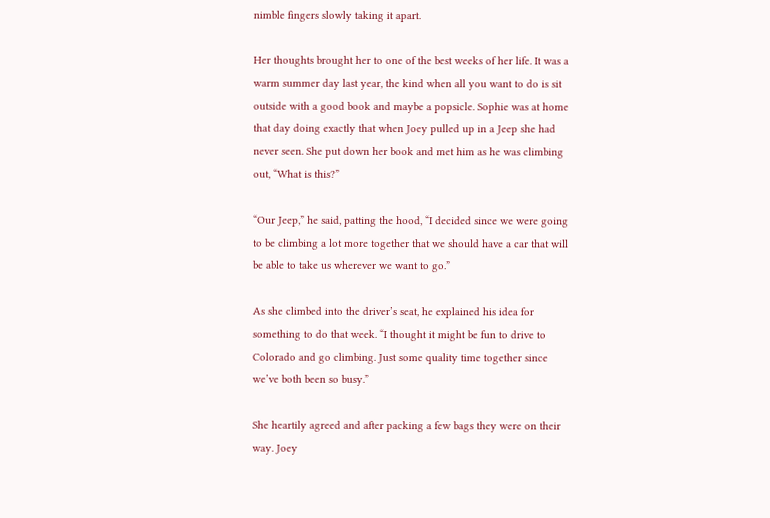nimble fingers slowly taking it apart.

Her thoughts brought her to one of the best weeks of her life. It was a warm summer day last year, the kind when all you want to do is sit outside with a good book and maybe a popsicle. Sophie was at home that day doing exactly that when Joey pulled up in a Jeep she had never seen. She put down her book and met him as he was climbing out, “What is this?”

“Our Jeep,” he said, patting the hood, “I decided since we were going to be climbing a lot more together that we should have a car that will be able to take us wherever we want to go.”

As she climbed into the driver’s seat, he explained his idea for something to do that week. “I thought it might be fun to drive to Colorado and go climbing. Just some quality time together since we’ve both been so busy.”

She heartily agreed and after packing a few bags they were on their way. Joey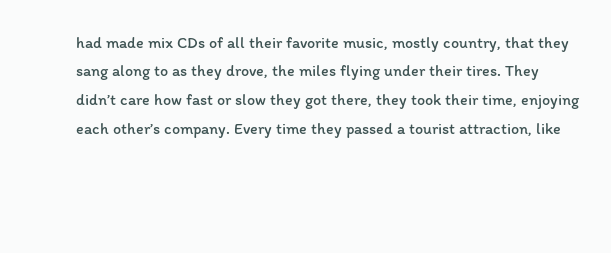had made mix CDs of all their favorite music, mostly country, that they sang along to as they drove, the miles flying under their tires. They didn’t care how fast or slow they got there, they took their time, enjoying each other’s company. Every time they passed a tourist attraction, like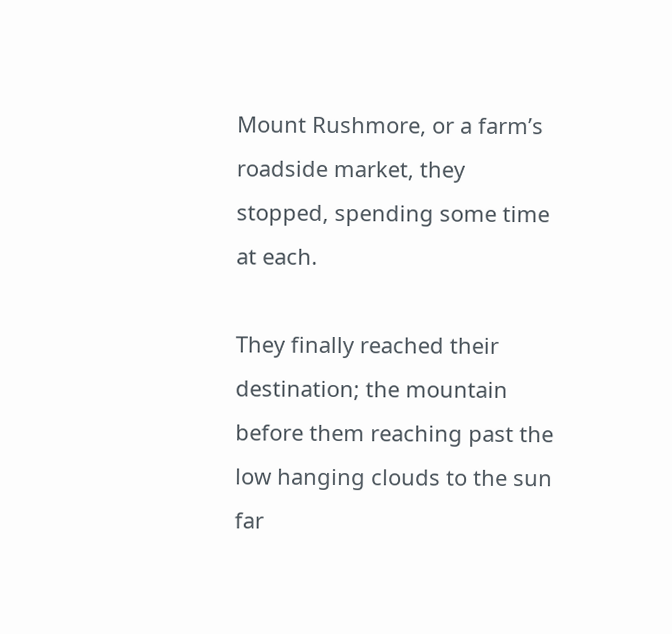Mount Rushmore, or a farm’s roadside market, they stopped, spending some time at each.

They finally reached their destination; the mountain before them reaching past the low hanging clouds to the sun far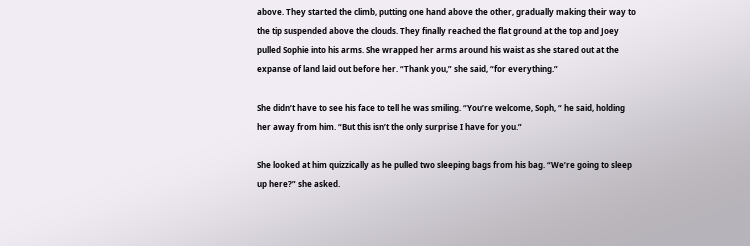above. They started the climb, putting one hand above the other, gradually making their way to the tip suspended above the clouds. They finally reached the flat ground at the top and Joey pulled Sophie into his arms. She wrapped her arms around his waist as she stared out at the expanse of land laid out before her. “Thank you,” she said, “for everything.”

She didn’t have to see his face to tell he was smiling. “You’re welcome, Soph, “ he said, holding her away from him. “But this isn’t the only surprise I have for you.”

She looked at him quizzically as he pulled two sleeping bags from his bag. “We’re going to sleep up here?” she asked.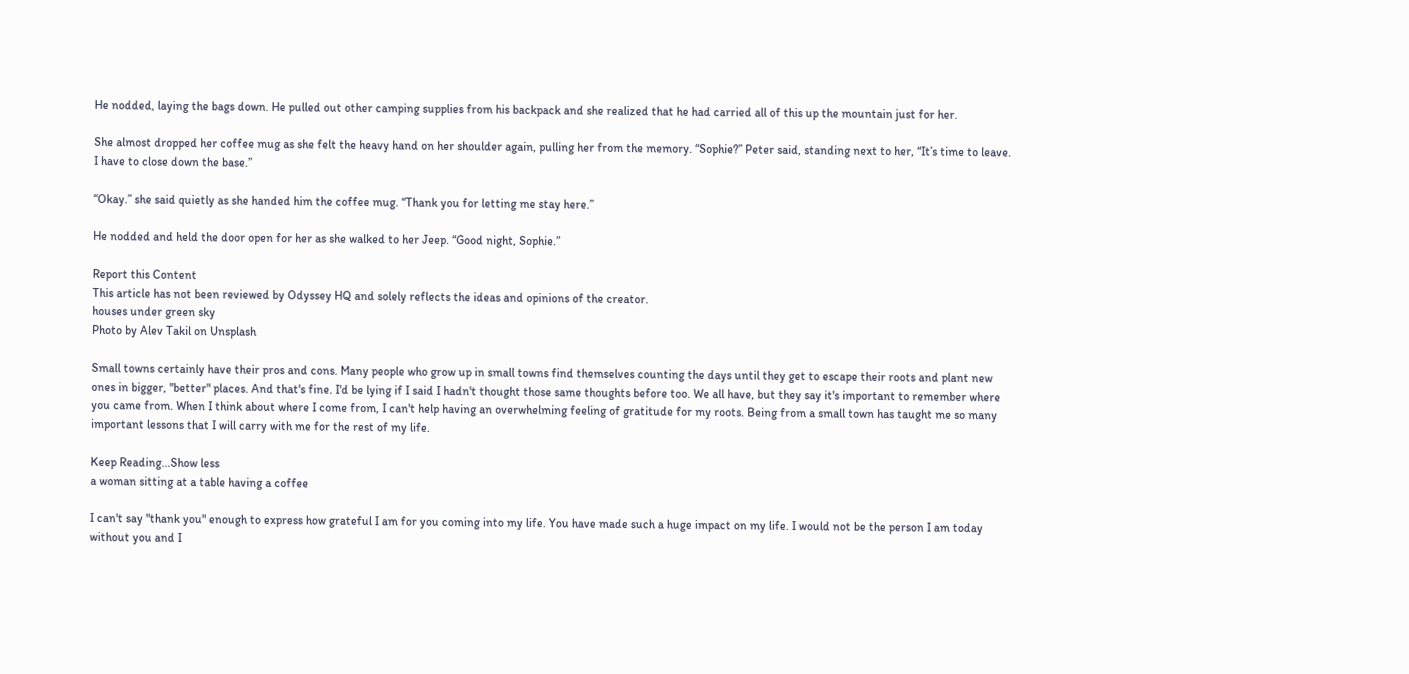He nodded, laying the bags down. He pulled out other camping supplies from his backpack and she realized that he had carried all of this up the mountain just for her.

She almost dropped her coffee mug as she felt the heavy hand on her shoulder again, pulling her from the memory. “Sophie?” Peter said, standing next to her, “It’s time to leave. I have to close down the base.”

“Okay.” she said quietly as she handed him the coffee mug. “Thank you for letting me stay here.”

He nodded and held the door open for her as she walked to her Jeep. “Good night, Sophie.”

Report this Content
This article has not been reviewed by Odyssey HQ and solely reflects the ideas and opinions of the creator.
houses under green sky
Photo by Alev Takil on Unsplash

Small towns certainly have their pros and cons. Many people who grow up in small towns find themselves counting the days until they get to escape their roots and plant new ones in bigger, "better" places. And that's fine. I'd be lying if I said I hadn't thought those same thoughts before too. We all have, but they say it's important to remember where you came from. When I think about where I come from, I can't help having an overwhelming feeling of gratitude for my roots. Being from a small town has taught me so many important lessons that I will carry with me for the rest of my life.

Keep Reading...Show less
a woman sitting at a table having a coffee

I can't say "thank you" enough to express how grateful I am for you coming into my life. You have made such a huge impact on my life. I would not be the person I am today without you and I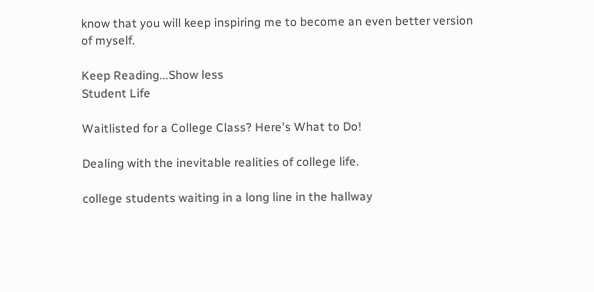know that you will keep inspiring me to become an even better version of myself.

Keep Reading...Show less
Student Life

Waitlisted for a College Class? Here's What to Do!

Dealing with the inevitable realities of college life.

college students waiting in a long line in the hallway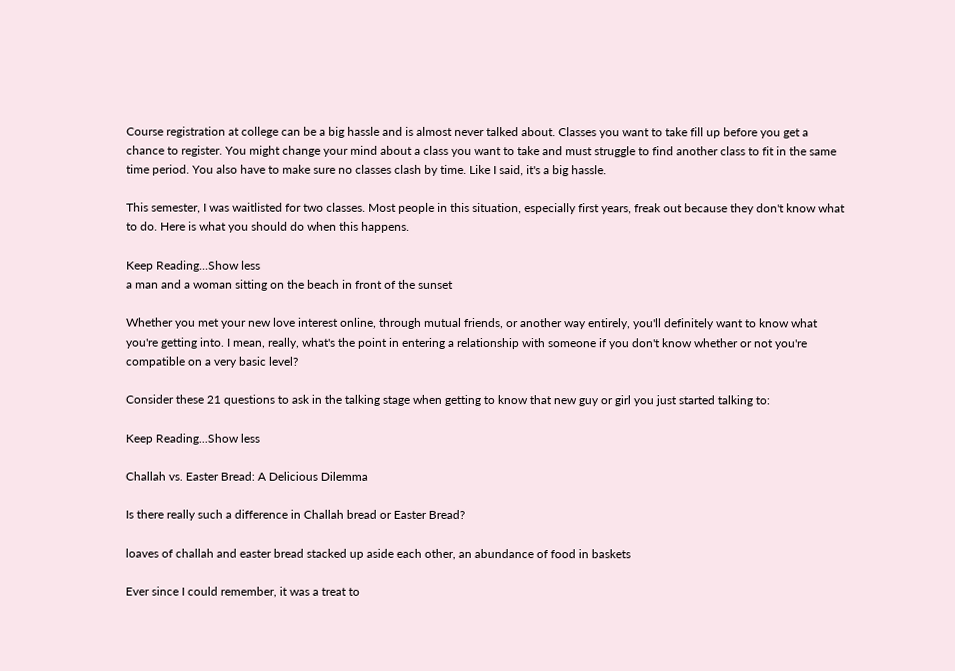Course registration at college can be a big hassle and is almost never talked about. Classes you want to take fill up before you get a chance to register. You might change your mind about a class you want to take and must struggle to find another class to fit in the same time period. You also have to make sure no classes clash by time. Like I said, it's a big hassle.

This semester, I was waitlisted for two classes. Most people in this situation, especially first years, freak out because they don't know what to do. Here is what you should do when this happens.

Keep Reading...Show less
a man and a woman sitting on the beach in front of the sunset

Whether you met your new love interest online, through mutual friends, or another way entirely, you'll definitely want to know what you're getting into. I mean, really, what's the point in entering a relationship with someone if you don't know whether or not you're compatible on a very basic level?

Consider these 21 questions to ask in the talking stage when getting to know that new guy or girl you just started talking to:

Keep Reading...Show less

Challah vs. Easter Bread: A Delicious Dilemma

Is there really such a difference in Challah bread or Easter Bread?

loaves of challah and easter bread stacked up aside each other, an abundance of food in baskets

Ever since I could remember, it was a treat to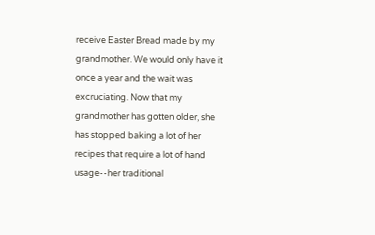receive Easter Bread made by my grandmother. We would only have it once a year and the wait was excruciating. Now that my grandmother has gotten older, she has stopped baking a lot of her recipes that require a lot of hand usage--her traditional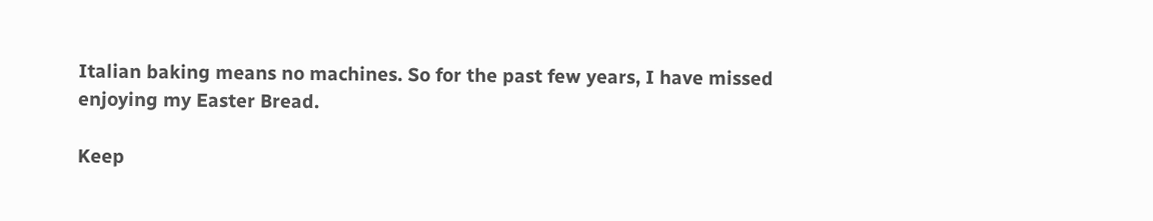Italian baking means no machines. So for the past few years, I have missed enjoying my Easter Bread.

Keep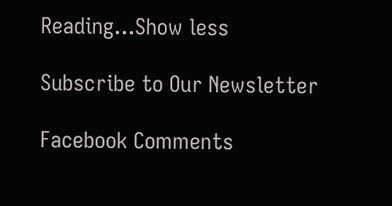Reading...Show less

Subscribe to Our Newsletter

Facebook Comments